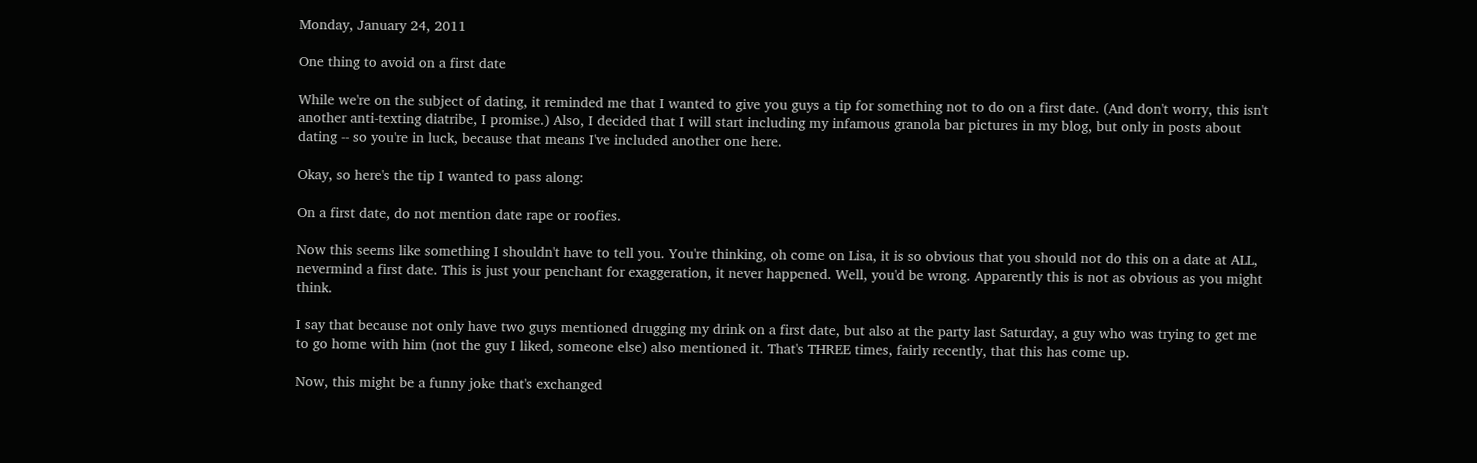Monday, January 24, 2011

One thing to avoid on a first date

While we're on the subject of dating, it reminded me that I wanted to give you guys a tip for something not to do on a first date. (And don't worry, this isn't another anti-texting diatribe, I promise.) Also, I decided that I will start including my infamous granola bar pictures in my blog, but only in posts about dating -- so you're in luck, because that means I've included another one here.

Okay, so here's the tip I wanted to pass along:

On a first date, do not mention date rape or roofies.

Now this seems like something I shouldn't have to tell you. You're thinking, oh come on Lisa, it is so obvious that you should not do this on a date at ALL, nevermind a first date. This is just your penchant for exaggeration, it never happened. Well, you'd be wrong. Apparently this is not as obvious as you might think.

I say that because not only have two guys mentioned drugging my drink on a first date, but also at the party last Saturday, a guy who was trying to get me to go home with him (not the guy I liked, someone else) also mentioned it. That's THREE times, fairly recently, that this has come up.

Now, this might be a funny joke that's exchanged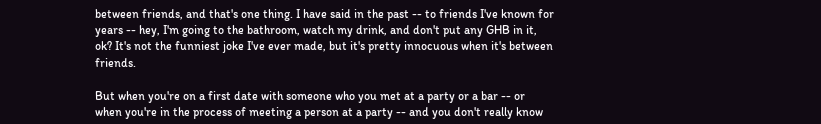between friends, and that's one thing. I have said in the past -- to friends I've known for years -- hey, I'm going to the bathroom, watch my drink, and don't put any GHB in it, ok? It's not the funniest joke I've ever made, but it's pretty innocuous when it's between friends.

But when you're on a first date with someone who you met at a party or a bar -- or when you're in the process of meeting a person at a party -- and you don't really know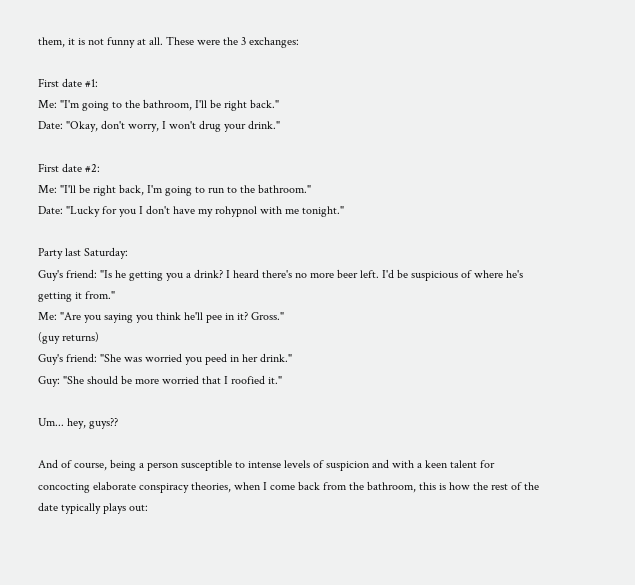them, it is not funny at all. These were the 3 exchanges:

First date #1:
Me: "I'm going to the bathroom, I'll be right back."
Date: "Okay, don't worry, I won't drug your drink."

First date #2:
Me: "I'll be right back, I'm going to run to the bathroom."
Date: "Lucky for you I don't have my rohypnol with me tonight."

Party last Saturday:
Guy's friend: "Is he getting you a drink? I heard there's no more beer left. I'd be suspicious of where he's getting it from."
Me: "Are you saying you think he'll pee in it? Gross."
(guy returns)
Guy's friend: "She was worried you peed in her drink."
Guy: "She should be more worried that I roofied it."

Um... hey, guys??

And of course, being a person susceptible to intense levels of suspicion and with a keen talent for concocting elaborate conspiracy theories, when I come back from the bathroom, this is how the rest of the date typically plays out: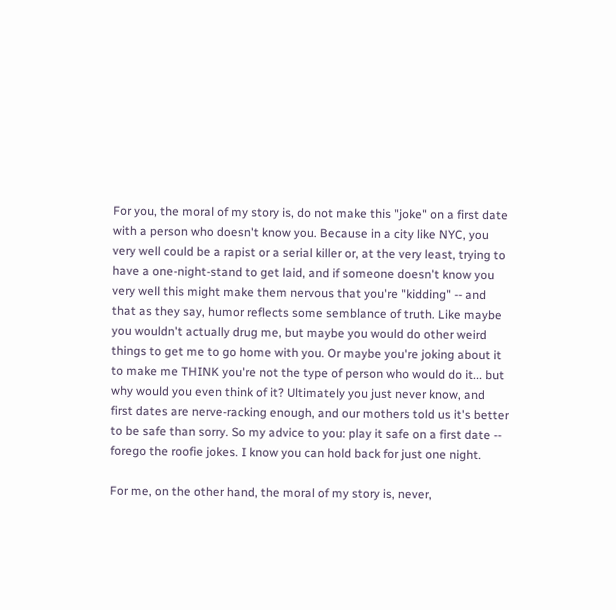For you, the moral of my story is, do not make this "joke" on a first date with a person who doesn't know you. Because in a city like NYC, you very well could be a rapist or a serial killer or, at the very least, trying to have a one-night-stand to get laid, and if someone doesn't know you very well this might make them nervous that you're "kidding" -- and that as they say, humor reflects some semblance of truth. Like maybe you wouldn't actually drug me, but maybe you would do other weird things to get me to go home with you. Or maybe you're joking about it to make me THINK you're not the type of person who would do it... but why would you even think of it? Ultimately you just never know, and first dates are nerve-racking enough, and our mothers told us it's better to be safe than sorry. So my advice to you: play it safe on a first date -- forego the roofie jokes. I know you can hold back for just one night.

For me, on the other hand, the moral of my story is, never,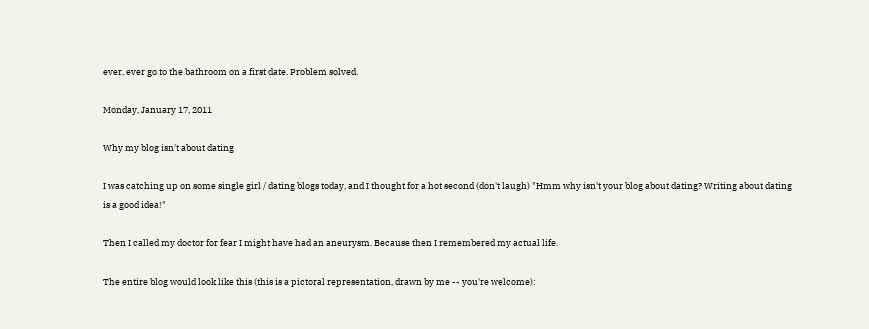ever, ever go to the bathroom on a first date. Problem solved.

Monday, January 17, 2011

Why my blog isn't about dating

I was catching up on some single girl / dating blogs today, and I thought for a hot second (don't laugh) "Hmm why isn't your blog about dating? Writing about dating is a good idea!"

Then I called my doctor for fear I might have had an aneurysm. Because then I remembered my actual life.

The entire blog would look like this (this is a pictoral representation, drawn by me -- you're welcome):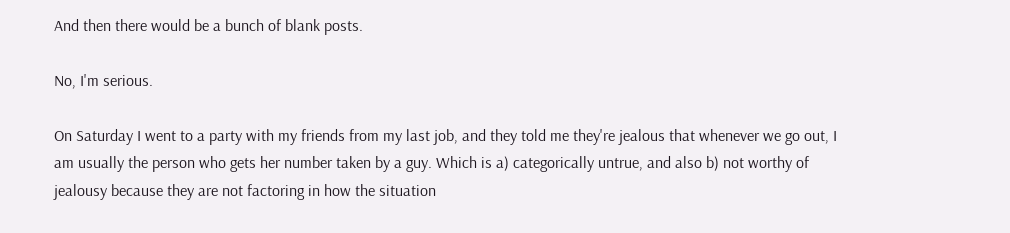And then there would be a bunch of blank posts.

No, I'm serious.

On Saturday I went to a party with my friends from my last job, and they told me they're jealous that whenever we go out, I am usually the person who gets her number taken by a guy. Which is a) categorically untrue, and also b) not worthy of jealousy because they are not factoring in how the situation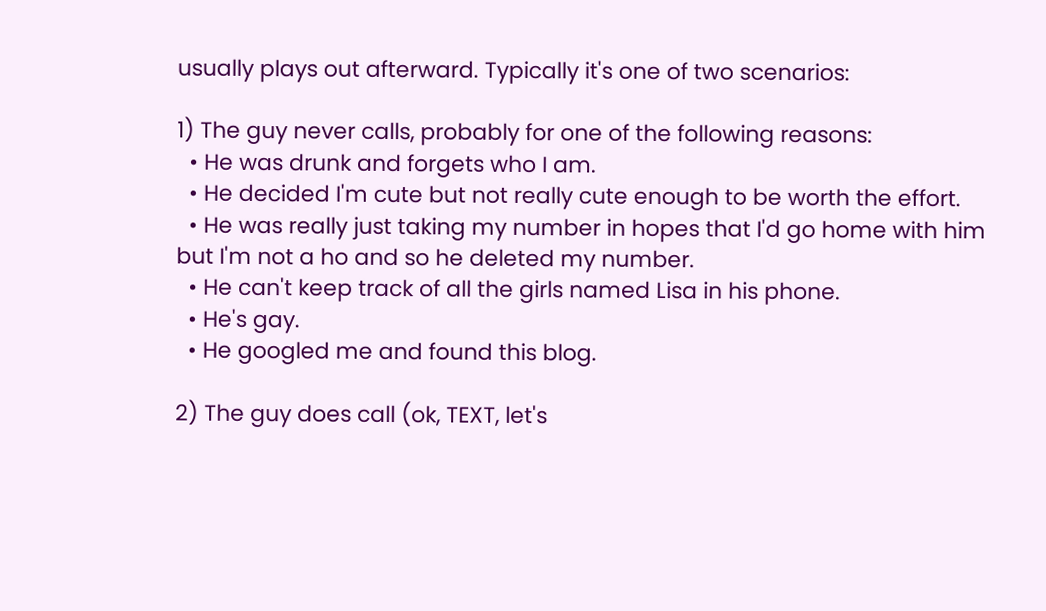usually plays out afterward. Typically it's one of two scenarios:

1) The guy never calls, probably for one of the following reasons:
  • He was drunk and forgets who I am.
  • He decided I'm cute but not really cute enough to be worth the effort.
  • He was really just taking my number in hopes that I'd go home with him but I'm not a ho and so he deleted my number.
  • He can't keep track of all the girls named Lisa in his phone.
  • He's gay.
  • He googled me and found this blog.

2) The guy does call (ok, TEXT, let's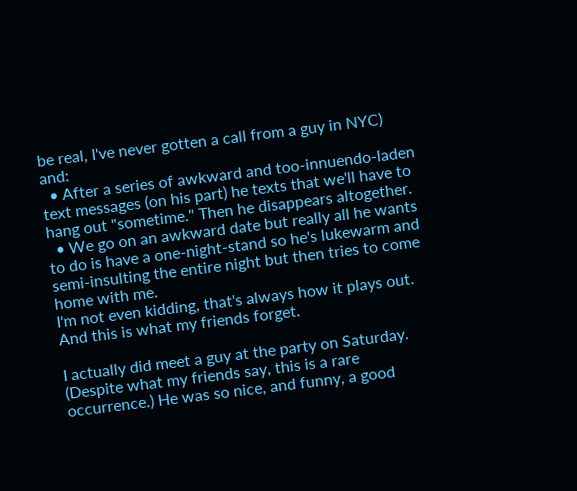be real, I've never gotten a call from a guy in NYC) and:
  • After a series of awkward and too-innuendo-laden text messages (on his part) he texts that we'll have to hang out "sometime." Then he disappears altogether.
  • We go on an awkward date but really all he wants to do is have a one-night-stand so he's lukewarm and semi-insulting the entire night but then tries to come home with me.
I'm not even kidding, that's always how it plays out. And this is what my friends forget.

I actually did meet a guy at the party on Saturday. (Despite what my friends say, this is a rare occurrence.) He was so nice, and funny, a good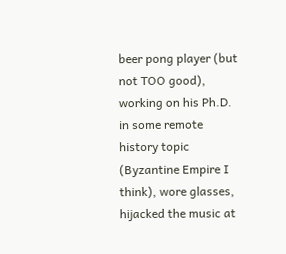beer pong player (but not TOO good), working on his Ph.D. in some remote history topic (Byzantine Empire I think), wore glasses, hijacked the music at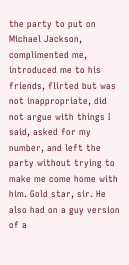the party to put on Michael Jackson, complimented me, introduced me to his friends, flirted but was not inappropriate, did not argue with things I said, asked for my number, and left the party without trying to make me come home with him. Gold star, sir. He also had on a guy version of a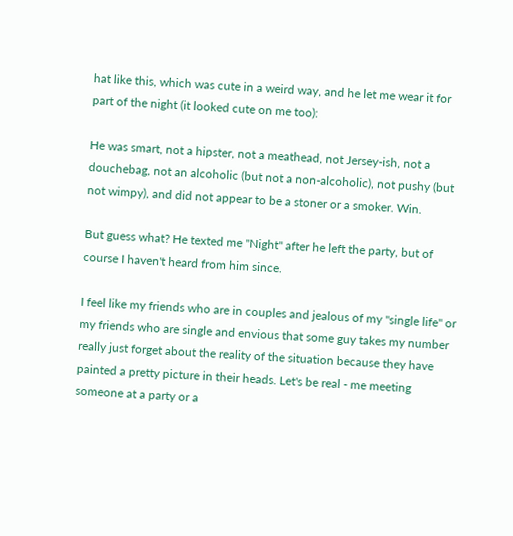hat like this, which was cute in a weird way, and he let me wear it for part of the night (it looked cute on me too):

He was smart, not a hipster, not a meathead, not Jersey-ish, not a douchebag, not an alcoholic (but not a non-alcoholic), not pushy (but not wimpy), and did not appear to be a stoner or a smoker. Win.

But guess what? He texted me "Night" after he left the party, but of course I haven't heard from him since.

I feel like my friends who are in couples and jealous of my "single life" or my friends who are single and envious that some guy takes my number really just forget about the reality of the situation because they have painted a pretty picture in their heads. Let's be real - me meeting someone at a party or a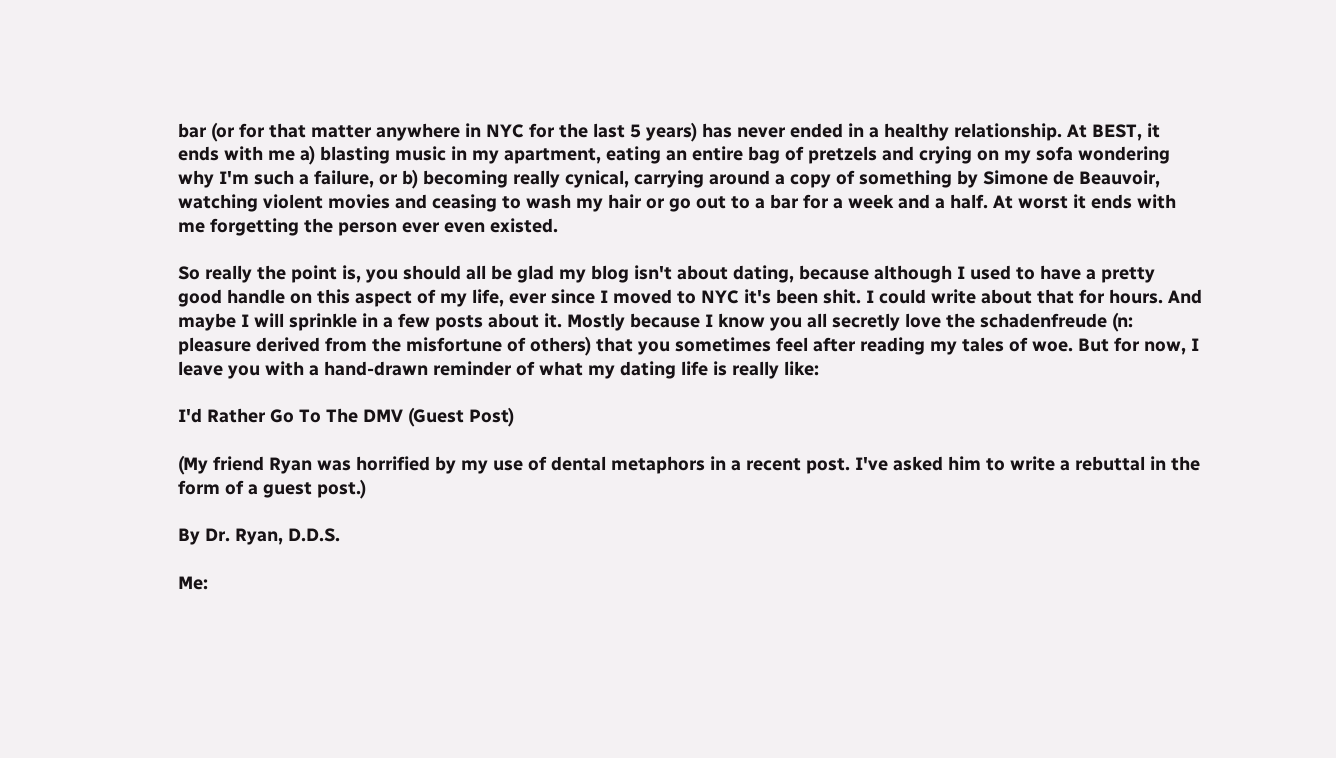bar (or for that matter anywhere in NYC for the last 5 years) has never ended in a healthy relationship. At BEST, it ends with me a) blasting music in my apartment, eating an entire bag of pretzels and crying on my sofa wondering why I'm such a failure, or b) becoming really cynical, carrying around a copy of something by Simone de Beauvoir, watching violent movies and ceasing to wash my hair or go out to a bar for a week and a half. At worst it ends with me forgetting the person ever even existed.

So really the point is, you should all be glad my blog isn't about dating, because although I used to have a pretty good handle on this aspect of my life, ever since I moved to NYC it's been shit. I could write about that for hours. And maybe I will sprinkle in a few posts about it. Mostly because I know you all secretly love the schadenfreude (n: pleasure derived from the misfortune of others) that you sometimes feel after reading my tales of woe. But for now, I leave you with a hand-drawn reminder of what my dating life is really like:

I'd Rather Go To The DMV (Guest Post)

(My friend Ryan was horrified by my use of dental metaphors in a recent post. I've asked him to write a rebuttal in the form of a guest post.)

By Dr. Ryan, D.D.S.

Me: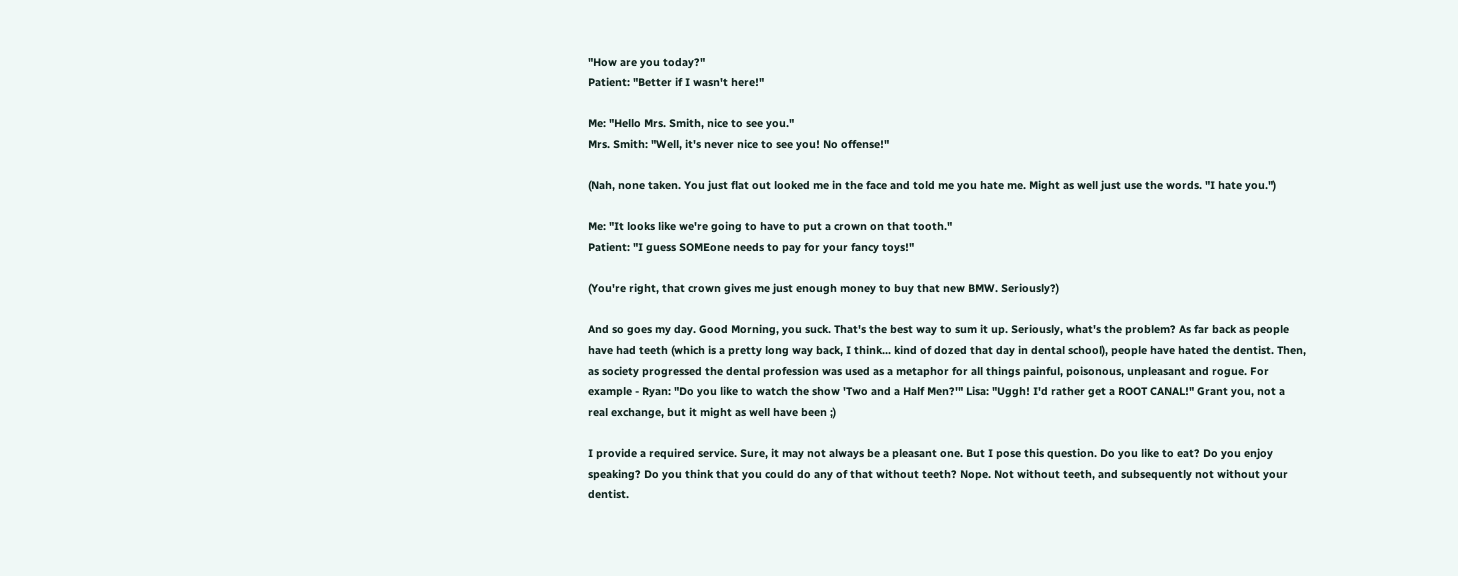"How are you today?"
Patient: "Better if I wasn't here!"

Me: "Hello Mrs. Smith, nice to see you."
Mrs. Smith: "Well, it's never nice to see you! No offense!"

(Nah, none taken. You just flat out looked me in the face and told me you hate me. Might as well just use the words. "I hate you.")

Me: "It looks like we're going to have to put a crown on that tooth."
Patient: "I guess SOMEone needs to pay for your fancy toys!"

(You're right, that crown gives me just enough money to buy that new BMW. Seriously?)

And so goes my day. Good Morning, you suck. That's the best way to sum it up. Seriously, what's the problem? As far back as people have had teeth (which is a pretty long way back, I think... kind of dozed that day in dental school), people have hated the dentist. Then, as society progressed the dental profession was used as a metaphor for all things painful, poisonous, unpleasant and rogue. For example - Ryan: "Do you like to watch the show 'Two and a Half Men?'" Lisa: "Uggh! I'd rather get a ROOT CANAL!" Grant you, not a real exchange, but it might as well have been ;)

I provide a required service. Sure, it may not always be a pleasant one. But I pose this question. Do you like to eat? Do you enjoy speaking? Do you think that you could do any of that without teeth? Nope. Not without teeth, and subsequently not without your dentist.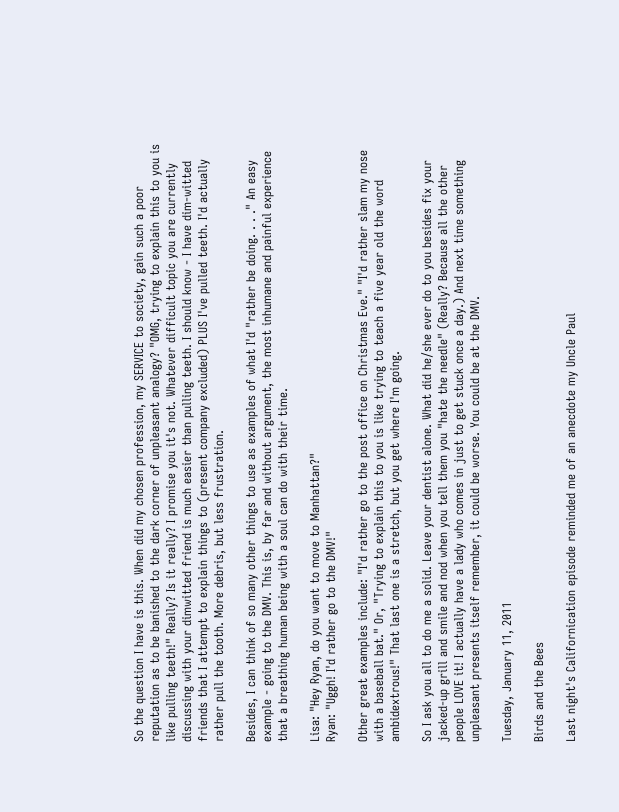So the question I have is this. When did my chosen profession, my SERVICE to society, gain such a poor reputation as to be banished to the dark corner of unpleasant analogy? "OMG, trying to explain this to you is like pulling teeth!" Really? Is it really? I promise you it's not. Whatever difficult topic you are currently discussing with your dimwitted friend is much easier than pulling teeth. I should know - I have dim-witted friends that I attempt to explain things to (present company excluded) PLUS I've pulled teeth. I'd actually rather pull the tooth. More debris, but less frustration.

Besides, I can think of so many other things to use as examples of what I'd "rather be doing. . . ." An easy example - going to the DMV. This is, by far and without argument, the most inhumane and painful experience that a breathing human being with a soul can do with their time.

Lisa: "Hey Ryan, do you want to move to Manhattan?"
Ryan: "Uggh! I'd rather go to the DMV!"

Other great examples include: "I'd rather go to the post office on Christmas Eve." "I'd rather slam my nose with a baseball bat." Or, "Trying to explain this to you is like trying to teach a five year old the word ambidextrous!" That last one is a stretch, but you get where I'm going.

So I ask you all to do me a solid. Leave your dentist alone. What did he/she ever do to you besides fix your jacked-up grill and smile and nod when you tell them you "hate the needle" (Really? Because all the other people LOVE it! I actually have a lady who comes in just to get stuck once a day.) And next time something unpleasant presents itself remember, it could be worse. You could be at the DMV.

Tuesday, January 11, 2011

Birds and the Bees

Last night's Californication episode reminded me of an anecdote my Uncle Paul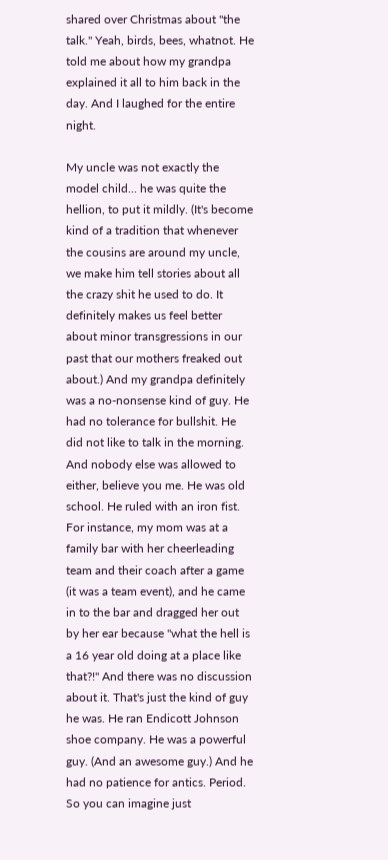shared over Christmas about "the talk." Yeah, birds, bees, whatnot. He told me about how my grandpa explained it all to him back in the day. And I laughed for the entire night.

My uncle was not exactly the model child... he was quite the hellion, to put it mildly. (It's become kind of a tradition that whenever the cousins are around my uncle, we make him tell stories about all the crazy shit he used to do. It definitely makes us feel better about minor transgressions in our past that our mothers freaked out about.) And my grandpa definitely was a no-nonsense kind of guy. He had no tolerance for bullshit. He did not like to talk in the morning. And nobody else was allowed to either, believe you me. He was old school. He ruled with an iron fist. For instance, my mom was at a family bar with her cheerleading team and their coach after a game (it was a team event), and he came in to the bar and dragged her out by her ear because "what the hell is a 16 year old doing at a place like that?!" And there was no discussion about it. That's just the kind of guy he was. He ran Endicott Johnson shoe company. He was a powerful guy. (And an awesome guy.) And he had no patience for antics. Period. So you can imagine just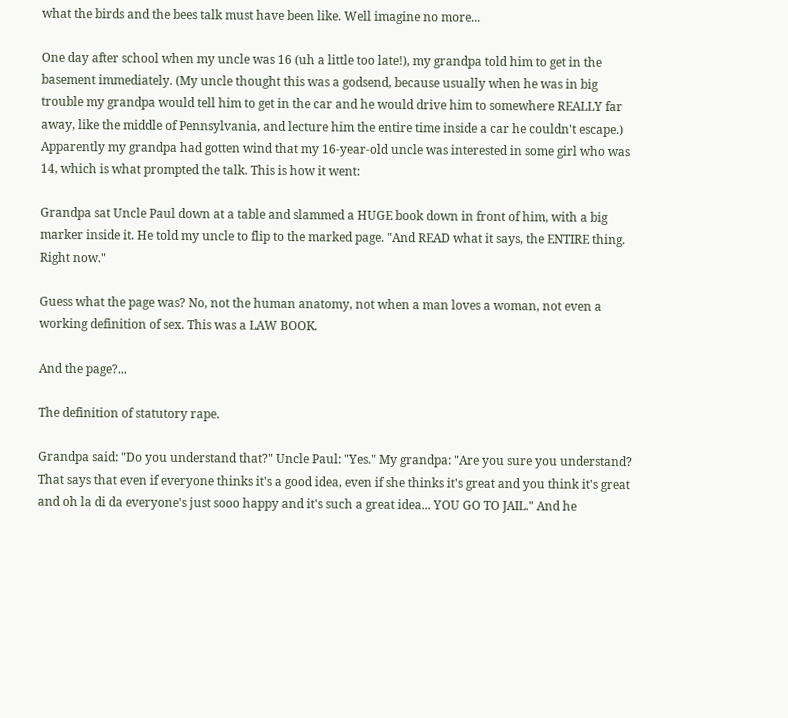what the birds and the bees talk must have been like. Well imagine no more...

One day after school when my uncle was 16 (uh a little too late!), my grandpa told him to get in the basement immediately. (My uncle thought this was a godsend, because usually when he was in big trouble my grandpa would tell him to get in the car and he would drive him to somewhere REALLY far away, like the middle of Pennsylvania, and lecture him the entire time inside a car he couldn't escape.) Apparently my grandpa had gotten wind that my 16-year-old uncle was interested in some girl who was 14, which is what prompted the talk. This is how it went:

Grandpa sat Uncle Paul down at a table and slammed a HUGE book down in front of him, with a big marker inside it. He told my uncle to flip to the marked page. "And READ what it says, the ENTIRE thing. Right now."

Guess what the page was? No, not the human anatomy, not when a man loves a woman, not even a working definition of sex. This was a LAW BOOK.

And the page?...

The definition of statutory rape.

Grandpa said: "Do you understand that?" Uncle Paul: "Yes." My grandpa: "Are you sure you understand? That says that even if everyone thinks it's a good idea, even if she thinks it's great and you think it's great and oh la di da everyone's just sooo happy and it's such a great idea... YOU GO TO JAIL." And he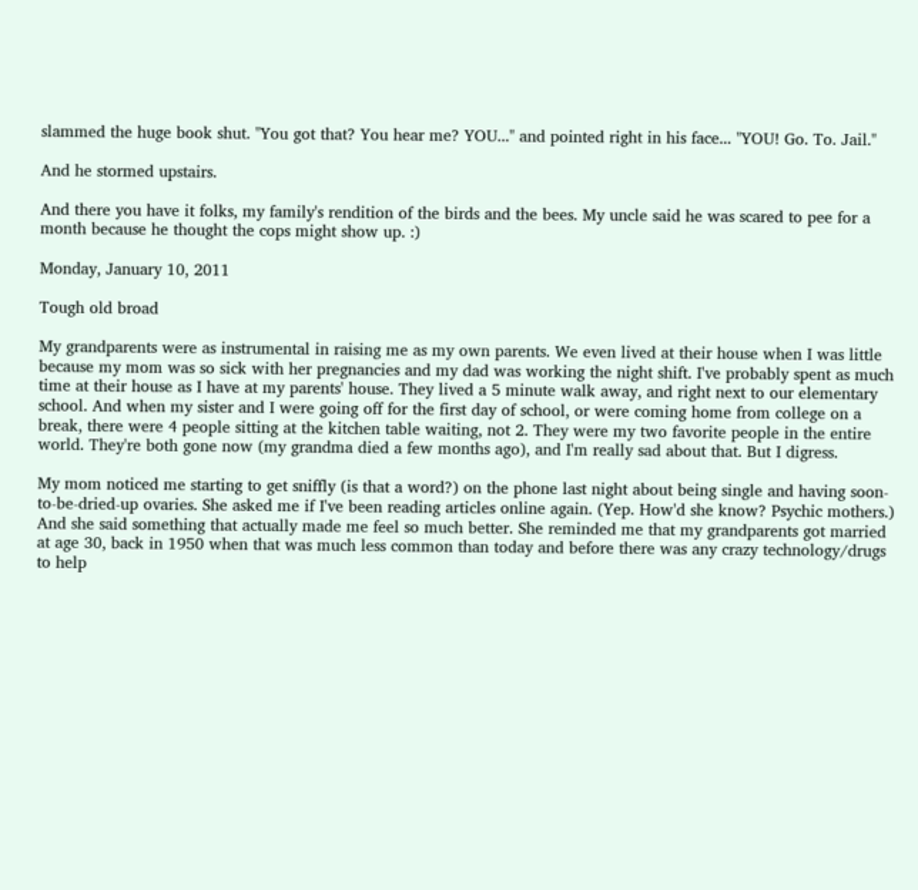slammed the huge book shut. "You got that? You hear me? YOU..." and pointed right in his face... "YOU! Go. To. Jail."

And he stormed upstairs.

And there you have it folks, my family's rendition of the birds and the bees. My uncle said he was scared to pee for a month because he thought the cops might show up. :)

Monday, January 10, 2011

Tough old broad

My grandparents were as instrumental in raising me as my own parents. We even lived at their house when I was little because my mom was so sick with her pregnancies and my dad was working the night shift. I've probably spent as much time at their house as I have at my parents' house. They lived a 5 minute walk away, and right next to our elementary school. And when my sister and I were going off for the first day of school, or were coming home from college on a break, there were 4 people sitting at the kitchen table waiting, not 2. They were my two favorite people in the entire world. They're both gone now (my grandma died a few months ago), and I'm really sad about that. But I digress.

My mom noticed me starting to get sniffly (is that a word?) on the phone last night about being single and having soon-to-be-dried-up ovaries. She asked me if I've been reading articles online again. (Yep. How'd she know? Psychic mothers.) And she said something that actually made me feel so much better. She reminded me that my grandparents got married at age 30, back in 1950 when that was much less common than today and before there was any crazy technology/drugs to help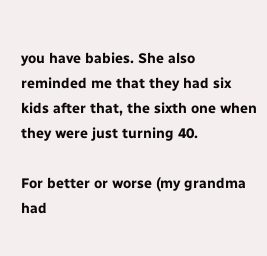you have babies. She also reminded me that they had six kids after that, the sixth one when they were just turning 40.

For better or worse (my grandma had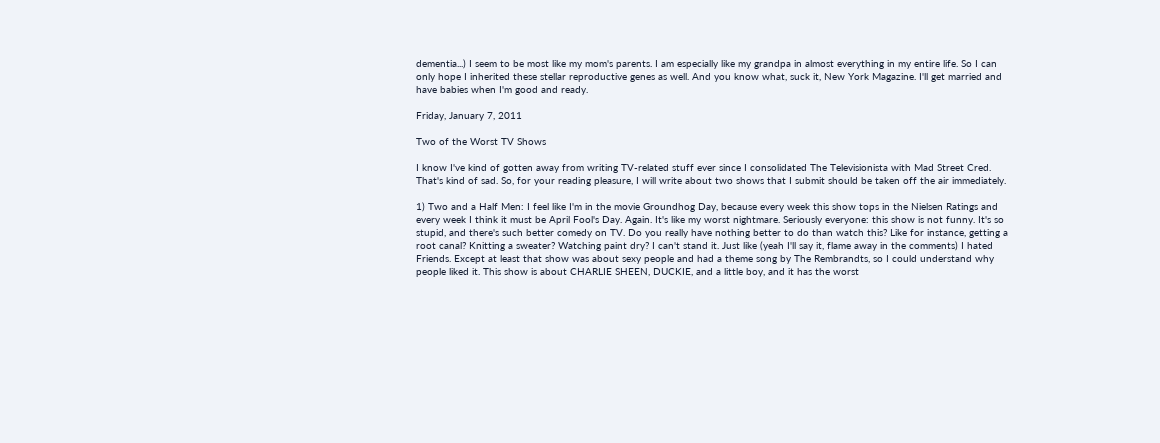dementia...) I seem to be most like my mom's parents. I am especially like my grandpa in almost everything in my entire life. So I can only hope I inherited these stellar reproductive genes as well. And you know what, suck it, New York Magazine. I'll get married and have babies when I'm good and ready.

Friday, January 7, 2011

Two of the Worst TV Shows

I know I've kind of gotten away from writing TV-related stuff ever since I consolidated The Televisionista with Mad Street Cred. That's kind of sad. So, for your reading pleasure, I will write about two shows that I submit should be taken off the air immediately.

1) Two and a Half Men: I feel like I'm in the movie Groundhog Day, because every week this show tops in the Nielsen Ratings and every week I think it must be April Fool's Day. Again. It's like my worst nightmare. Seriously everyone: this show is not funny. It's so stupid, and there's such better comedy on TV. Do you really have nothing better to do than watch this? Like for instance, getting a root canal? Knitting a sweater? Watching paint dry? I can't stand it. Just like (yeah I'll say it, flame away in the comments) I hated Friends. Except at least that show was about sexy people and had a theme song by The Rembrandts, so I could understand why people liked it. This show is about CHARLIE SHEEN, DUCKIE, and a little boy, and it has the worst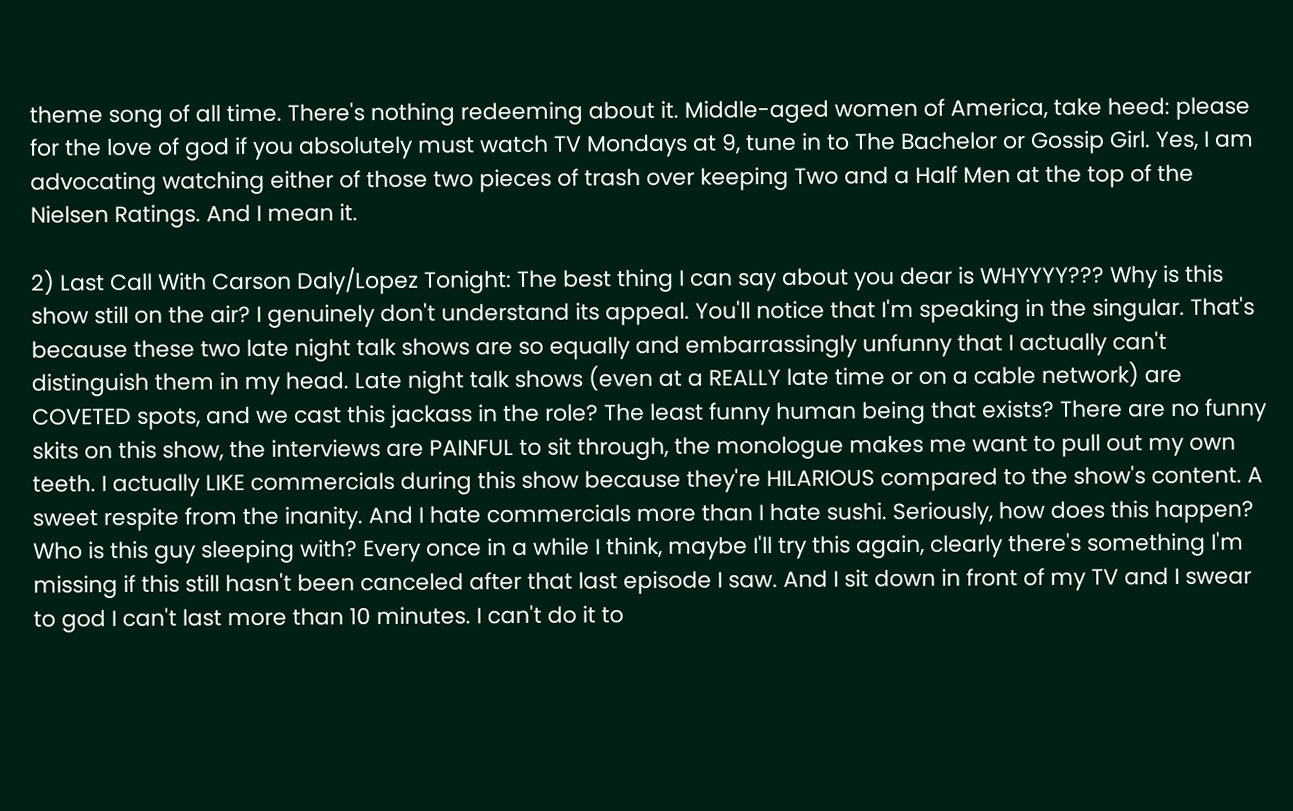theme song of all time. There's nothing redeeming about it. Middle-aged women of America, take heed: please for the love of god if you absolutely must watch TV Mondays at 9, tune in to The Bachelor or Gossip Girl. Yes, I am advocating watching either of those two pieces of trash over keeping Two and a Half Men at the top of the Nielsen Ratings. And I mean it.

2) Last Call With Carson Daly/Lopez Tonight: The best thing I can say about you dear is WHYYYY??? Why is this show still on the air? I genuinely don't understand its appeal. You'll notice that I'm speaking in the singular. That's because these two late night talk shows are so equally and embarrassingly unfunny that I actually can't distinguish them in my head. Late night talk shows (even at a REALLY late time or on a cable network) are COVETED spots, and we cast this jackass in the role? The least funny human being that exists? There are no funny skits on this show, the interviews are PAINFUL to sit through, the monologue makes me want to pull out my own teeth. I actually LIKE commercials during this show because they're HILARIOUS compared to the show's content. A sweet respite from the inanity. And I hate commercials more than I hate sushi. Seriously, how does this happen? Who is this guy sleeping with? Every once in a while I think, maybe I'll try this again, clearly there's something I'm missing if this still hasn't been canceled after that last episode I saw. And I sit down in front of my TV and I swear to god I can't last more than 10 minutes. I can't do it to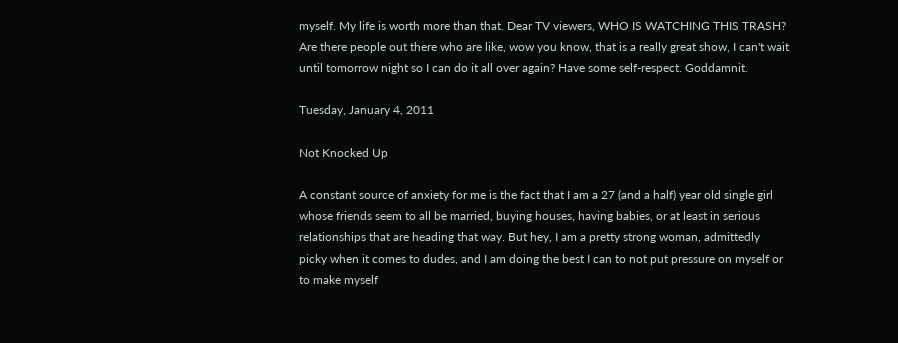myself. My life is worth more than that. Dear TV viewers, WHO IS WATCHING THIS TRASH? Are there people out there who are like, wow you know, that is a really great show, I can't wait until tomorrow night so I can do it all over again? Have some self-respect. Goddamnit.

Tuesday, January 4, 2011

Not Knocked Up

A constant source of anxiety for me is the fact that I am a 27 (and a half) year old single girl whose friends seem to all be married, buying houses, having babies, or at least in serious relationships that are heading that way. But hey, I am a pretty strong woman, admittedly picky when it comes to dudes, and I am doing the best I can to not put pressure on myself or to make myself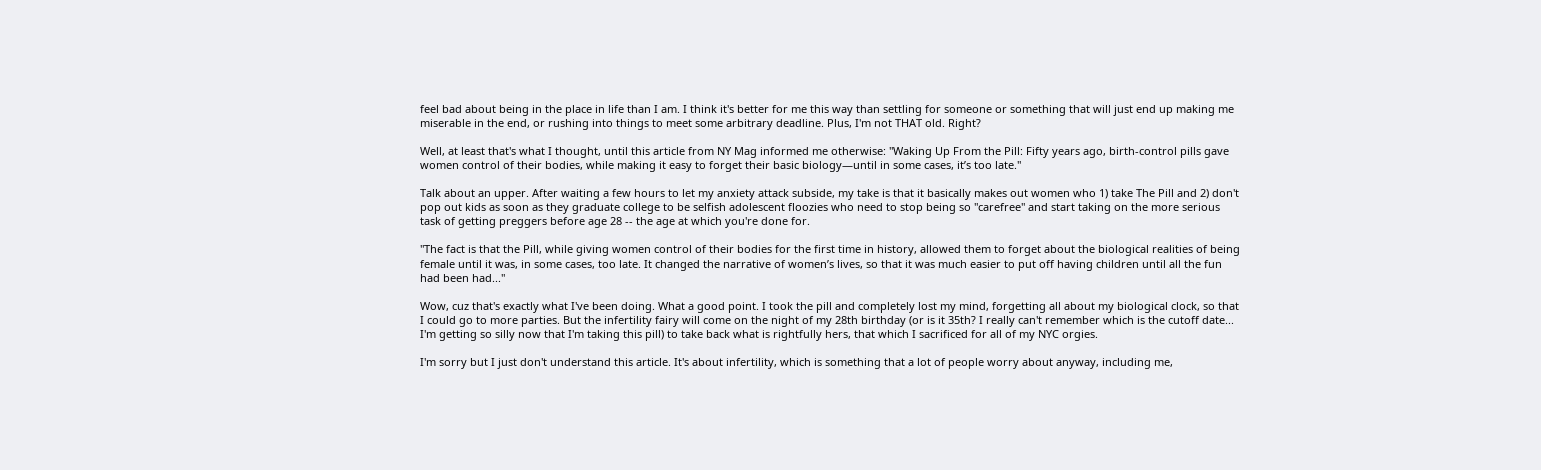feel bad about being in the place in life than I am. I think it's better for me this way than settling for someone or something that will just end up making me miserable in the end, or rushing into things to meet some arbitrary deadline. Plus, I'm not THAT old. Right?

Well, at least that's what I thought, until this article from NY Mag informed me otherwise: "Waking Up From the Pill: Fifty years ago, birth-control pills gave women control of their bodies, while making it easy to forget their basic biology—until in some cases, it’s too late."

Talk about an upper. After waiting a few hours to let my anxiety attack subside, my take is that it basically makes out women who 1) take The Pill and 2) don't pop out kids as soon as they graduate college to be selfish adolescent floozies who need to stop being so "carefree" and start taking on the more serious task of getting preggers before age 28 -- the age at which you're done for.

"The fact is that the Pill, while giving women control of their bodies for the first time in history, allowed them to forget about the biological realities of being female until it was, in some cases, too late. It changed the narrative of women’s lives, so that it was much easier to put off having children until all the fun had been had..."

Wow, cuz that's exactly what I've been doing. What a good point. I took the pill and completely lost my mind, forgetting all about my biological clock, so that I could go to more parties. But the infertility fairy will come on the night of my 28th birthday (or is it 35th? I really can't remember which is the cutoff date... I'm getting so silly now that I'm taking this pill) to take back what is rightfully hers, that which I sacrificed for all of my NYC orgies.

I'm sorry but I just don't understand this article. It's about infertility, which is something that a lot of people worry about anyway, including me,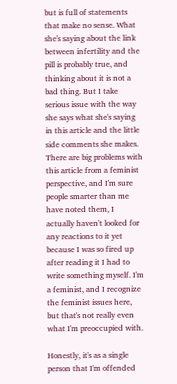but is full of statements that make no sense. What she's saying about the link between infertility and the pill is probably true, and thinking about it is not a bad thing. But I take serious issue with the way she says what she's saying in this article and the little side comments she makes. There are big problems with this article from a feminist perspective, and I'm sure people smarter than me have noted them, I actually haven't looked for any reactions to it yet because I was so fired up after reading it I had to write something myself. I'm a feminist, and I recognize the feminist issues here, but that's not really even what I'm preoccupied with.

Honestly, it's as a single person that I'm offended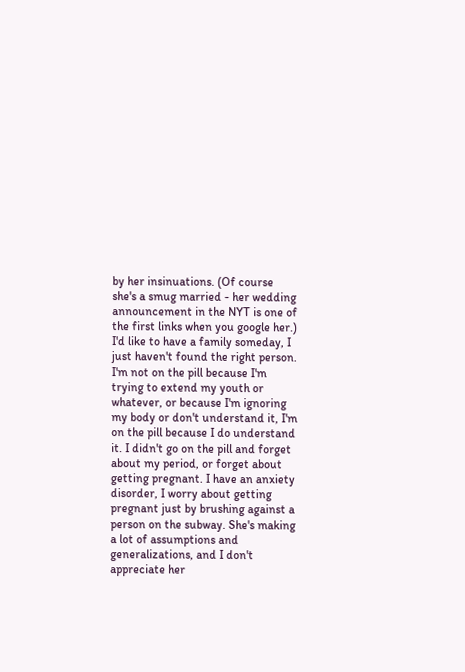by her insinuations. (Of course she's a smug married - her wedding announcement in the NYT is one of the first links when you google her.) I'd like to have a family someday, I just haven't found the right person. I'm not on the pill because I'm trying to extend my youth or whatever, or because I'm ignoring my body or don't understand it, I'm on the pill because I do understand it. I didn't go on the pill and forget about my period, or forget about getting pregnant. I have an anxiety disorder, I worry about getting pregnant just by brushing against a person on the subway. She's making a lot of assumptions and generalizations, and I don't appreciate her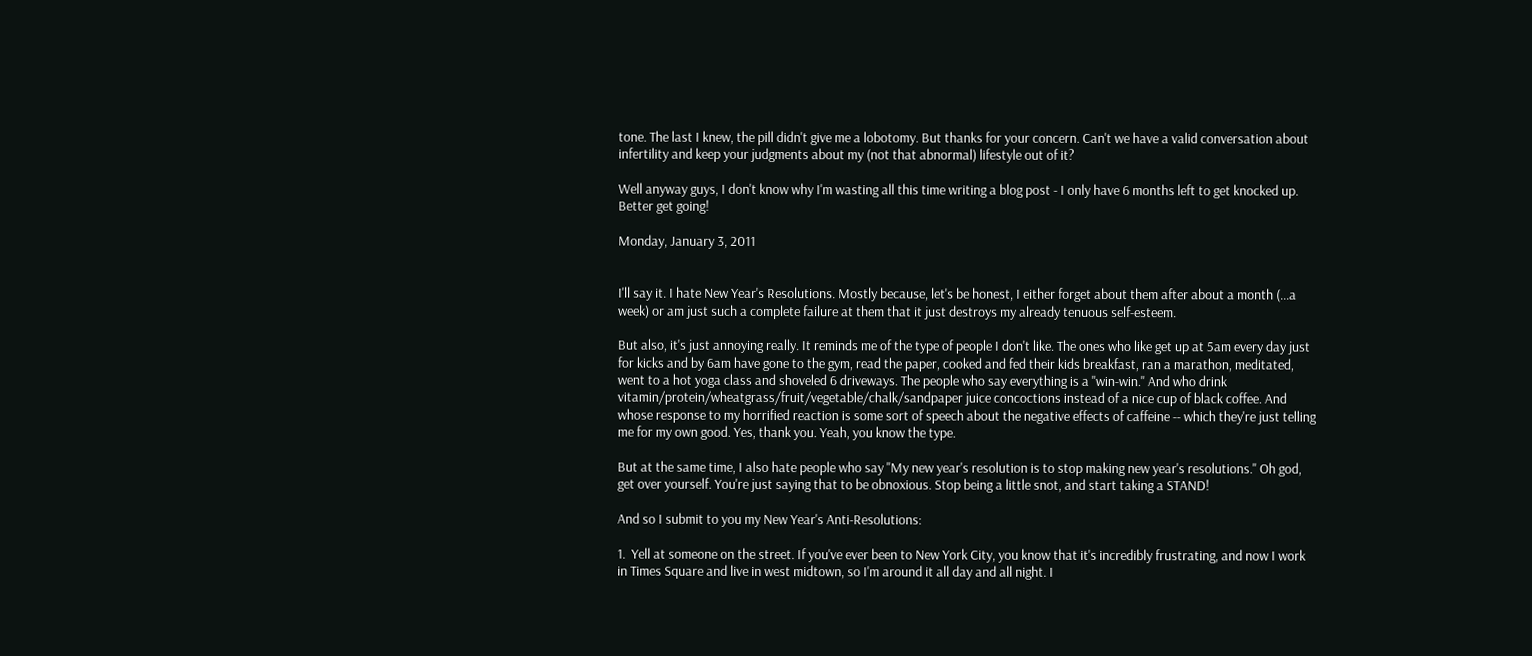tone. The last I knew, the pill didn't give me a lobotomy. But thanks for your concern. Can't we have a valid conversation about infertility and keep your judgments about my (not that abnormal) lifestyle out of it?

Well anyway guys, I don't know why I'm wasting all this time writing a blog post - I only have 6 months left to get knocked up. Better get going!

Monday, January 3, 2011


I'll say it. I hate New Year's Resolutions. Mostly because, let's be honest, I either forget about them after about a month (...a week) or am just such a complete failure at them that it just destroys my already tenuous self-esteem.

But also, it's just annoying really. It reminds me of the type of people I don't like. The ones who like get up at 5am every day just for kicks and by 6am have gone to the gym, read the paper, cooked and fed their kids breakfast, ran a marathon, meditated, went to a hot yoga class and shoveled 6 driveways. The people who say everything is a "win-win." And who drink vitamin/protein/wheatgrass/fruit/vegetable/chalk/sandpaper juice concoctions instead of a nice cup of black coffee. And whose response to my horrified reaction is some sort of speech about the negative effects of caffeine -- which they're just telling me for my own good. Yes, thank you. Yeah, you know the type.

But at the same time, I also hate people who say "My new year's resolution is to stop making new year's resolutions." Oh god, get over yourself. You're just saying that to be obnoxious. Stop being a little snot, and start taking a STAND!

And so I submit to you my New Year's Anti-Resolutions:

1.  Yell at someone on the street. If you've ever been to New York City, you know that it's incredibly frustrating, and now I work in Times Square and live in west midtown, so I'm around it all day and all night. I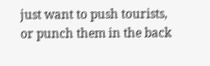just want to push tourists, or punch them in the back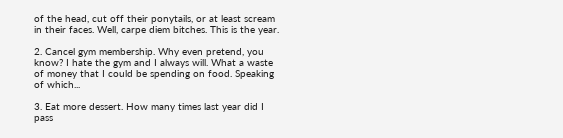of the head, cut off their ponytails, or at least scream in their faces. Well, carpe diem bitches. This is the year.

2. Cancel gym membership. Why even pretend, you know? I hate the gym and I always will. What a waste of money that I could be spending on food. Speaking of which...

3. Eat more dessert. How many times last year did I pass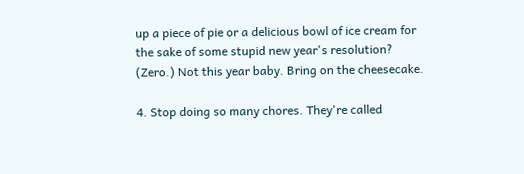up a piece of pie or a delicious bowl of ice cream for the sake of some stupid new year's resolution? (Zero.) Not this year baby. Bring on the cheesecake.

4. Stop doing so many chores. They're called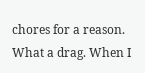chores for a reason. What a drag. When I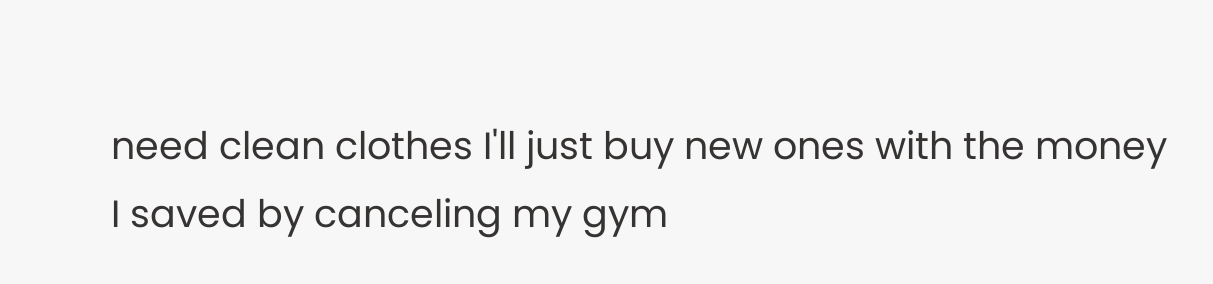need clean clothes I'll just buy new ones with the money I saved by canceling my gym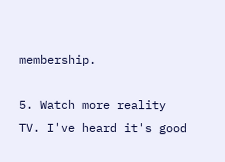membership.

5. Watch more reality TV. I've heard it's good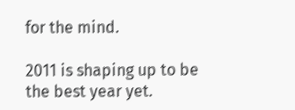for the mind.

2011 is shaping up to be the best year yet.